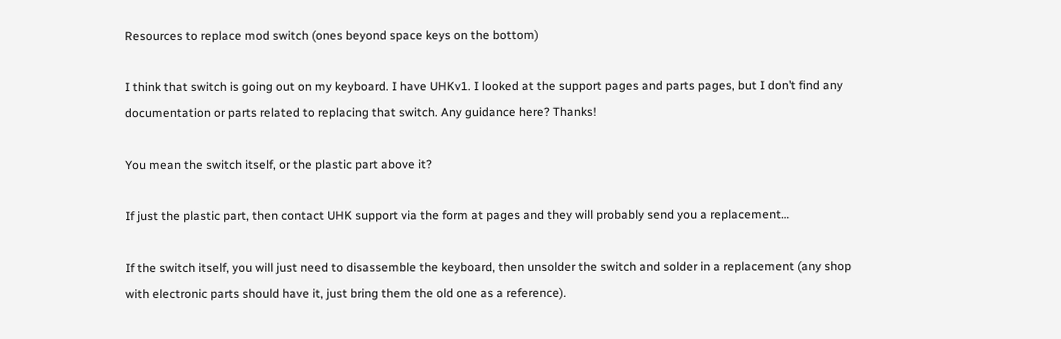Resources to replace mod switch (ones beyond space keys on the bottom)

I think that switch is going out on my keyboard. I have UHKv1. I looked at the support pages and parts pages, but I don’t find any documentation or parts related to replacing that switch. Any guidance here? Thanks!

You mean the switch itself, or the plastic part above it?

If just the plastic part, then contact UHK support via the form at pages and they will probably send you a replacement…

If the switch itself, you will just need to disassemble the keyboard, then unsolder the switch and solder in a replacement (any shop with electronic parts should have it, just bring them the old one as a reference).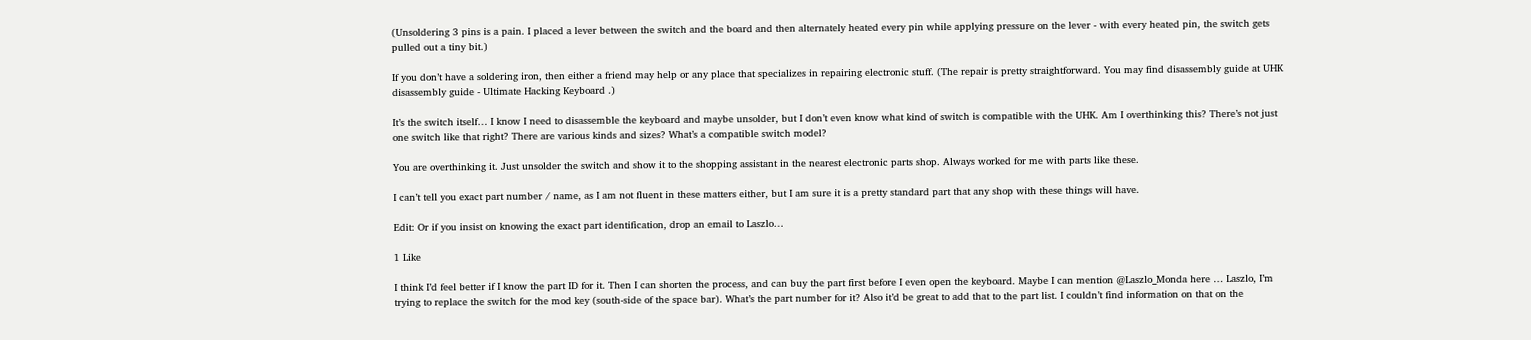(Unsoldering 3 pins is a pain. I placed a lever between the switch and the board and then alternately heated every pin while applying pressure on the lever - with every heated pin, the switch gets pulled out a tiny bit.)

If you don’t have a soldering iron, then either a friend may help or any place that specializes in repairing electronic stuff. (The repair is pretty straightforward. You may find disassembly guide at UHK disassembly guide - Ultimate Hacking Keyboard .)

It’s the switch itself… I know I need to disassemble the keyboard and maybe unsolder, but I don’t even know what kind of switch is compatible with the UHK. Am I overthinking this? There’s not just one switch like that right? There are various kinds and sizes? What’s a compatible switch model?

You are overthinking it. Just unsolder the switch and show it to the shopping assistant in the nearest electronic parts shop. Always worked for me with parts like these.

I can’t tell you exact part number / name, as I am not fluent in these matters either, but I am sure it is a pretty standard part that any shop with these things will have.

Edit: Or if you insist on knowing the exact part identification, drop an email to Laszlo…

1 Like

I think I’d feel better if I know the part ID for it. Then I can shorten the process, and can buy the part first before I even open the keyboard. Maybe I can mention @Laszlo_Monda here … Laszlo, I’m trying to replace the switch for the mod key (south-side of the space bar). What’s the part number for it? Also it’d be great to add that to the part list. I couldn’t find information on that on the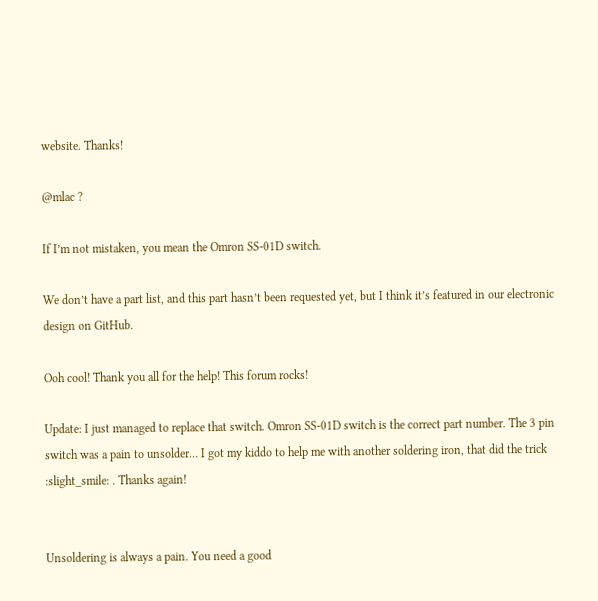website. Thanks!

@mlac ?

If I’m not mistaken, you mean the Omron SS-01D switch.

We don’t have a part list, and this part hasn’t been requested yet, but I think it’s featured in our electronic design on GitHub.

Ooh cool! Thank you all for the help! This forum rocks!

Update: I just managed to replace that switch. Omron SS-01D switch is the correct part number. The 3 pin switch was a pain to unsolder… I got my kiddo to help me with another soldering iron, that did the trick :slight_smile: . Thanks again!


Unsoldering is always a pain. You need a good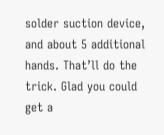solder suction device, and about 5 additional hands. That’ll do the trick. Glad you could get a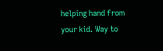helping hand from your kid. Way to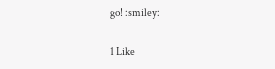go! :smiley:

1 Like